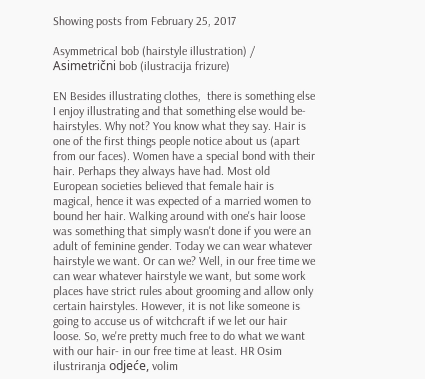Showing posts from February 25, 2017

Asymmetrical bob (hairstyle illustration) / Asimetrični bob (ilustracija frizure)

EN Besides illustrating clothes,  there is something else I enjoy illustrating and that something else would be- hairstyles. Why not? You know what they say. Hair is one of the first things people notice about us (apart from our faces). Women have a special bond with their hair. Perhaps they always have had. Most old European societies believed that female hair is magical, hence it was expected of a married women to bound her hair. Walking around with one's hair loose was something that simply wasn't done if you were an adult of feminine gender. Today we can wear whatever hairstyle we want. Or can we? Well, in our free time we can wear whatever hairstyle we want, but some work places have strict rules about grooming and allow only certain hairstyles. However, it is not like someone is going to accuse us of witchcraft if we let our hair loose. So, we're pretty much free to do what we want with our hair- in our free time at least. HR Osim ilustriranja odjeće, volim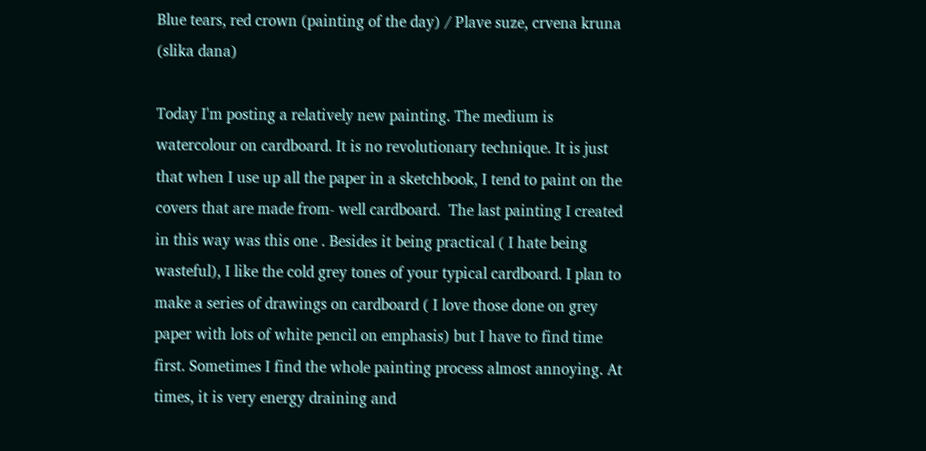Blue tears, red crown (painting of the day) / Plave suze, crvena kruna (slika dana)

Today I'm posting a relatively new painting. The medium is watercolour on cardboard. It is no revolutionary technique. It is just that when I use up all the paper in a sketchbook, I tend to paint on the covers that are made from- well cardboard.  The last painting I created in this way was this one . Besides it being practical ( I hate being wasteful), I like the cold grey tones of your typical cardboard. I plan to make a series of drawings on cardboard ( I love those done on grey paper with lots of white pencil on emphasis) but I have to find time first. Sometimes I find the whole painting process almost annoying. At times, it is very energy draining and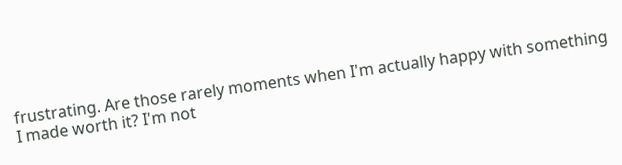frustrating. Are those rarely moments when I'm actually happy with something I made worth it? I'm not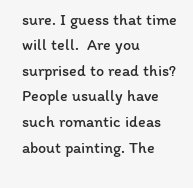sure. I guess that time will tell.  Are you surprised to read this? People usually have such romantic ideas about painting. The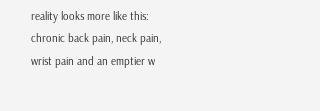reality looks more like this: chronic back pain, neck pain, wrist pain and an emptier w